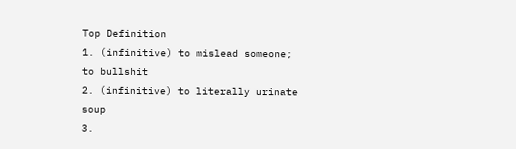Top Definition
1. (infinitive) to mislead someone; to bullshit
2. (infinitive) to literally urinate soup
3.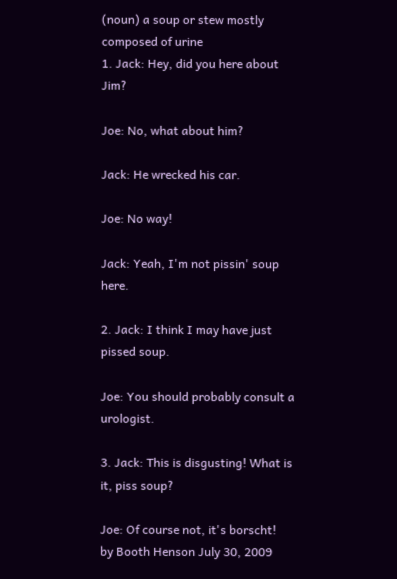(noun) a soup or stew mostly composed of urine
1. Jack: Hey, did you here about Jim?

Joe: No, what about him?

Jack: He wrecked his car.

Joe: No way!

Jack: Yeah, I'm not pissin' soup here.

2. Jack: I think I may have just pissed soup.

Joe: You should probably consult a urologist.

3. Jack: This is disgusting! What is it, piss soup?

Joe: Of course not, it's borscht!
by Booth Henson July 30, 2009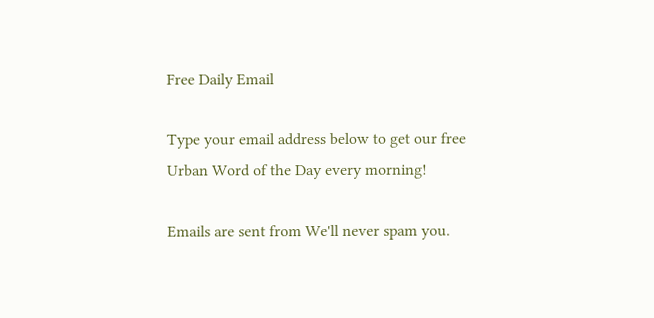Free Daily Email

Type your email address below to get our free Urban Word of the Day every morning!

Emails are sent from We'll never spam you.